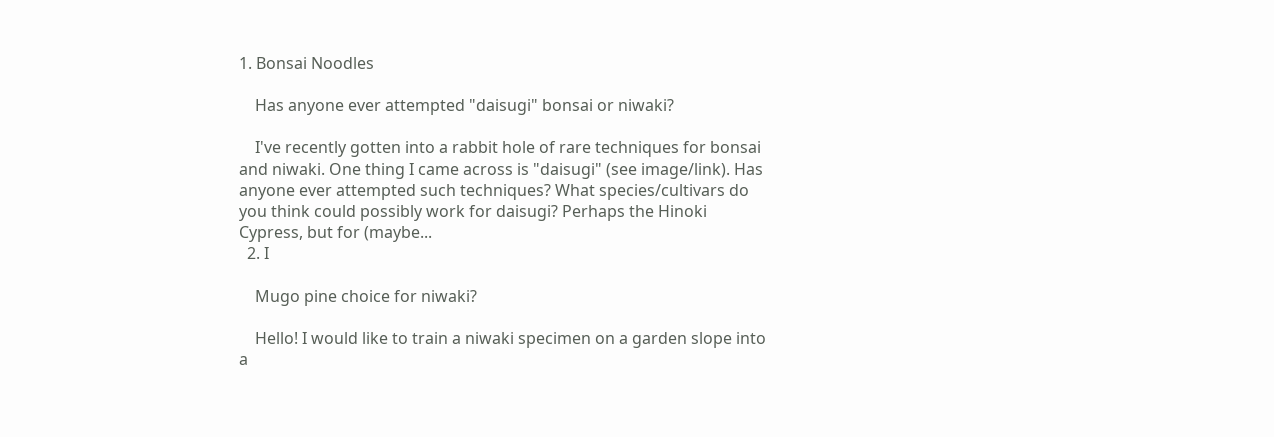1. Bonsai Noodles

    Has anyone ever attempted "daisugi" bonsai or niwaki?

    I've recently gotten into a rabbit hole of rare techniques for bonsai and niwaki. One thing I came across is "daisugi" (see image/link). Has anyone ever attempted such techniques? What species/cultivars do you think could possibly work for daisugi? Perhaps the Hinoki Cypress, but for (maybe...
  2. I

    Mugo pine choice for niwaki?

    Hello! I would like to train a niwaki specimen on a garden slope into a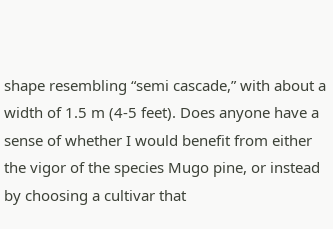shape resembling “semi cascade,” with about a width of 1.5 m (4-5 feet). Does anyone have a sense of whether I would benefit from either the vigor of the species Mugo pine, or instead by choosing a cultivar that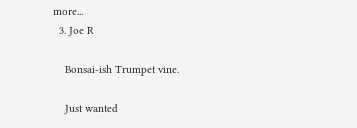more...
  3. Joe R

    Bonsai-ish Trumpet vine.

    Just wanted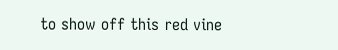to show off this red vine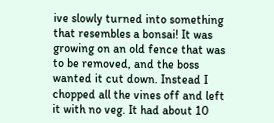ive slowly turned into something that resembles a bonsai! It was growing on an old fence that was to be removed, and the boss wanted it cut down. Instead I chopped all the vines off and left it with no veg. It had about 10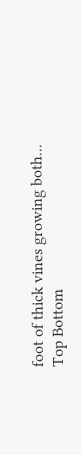foot of thick vines growing both...
Top Bottom